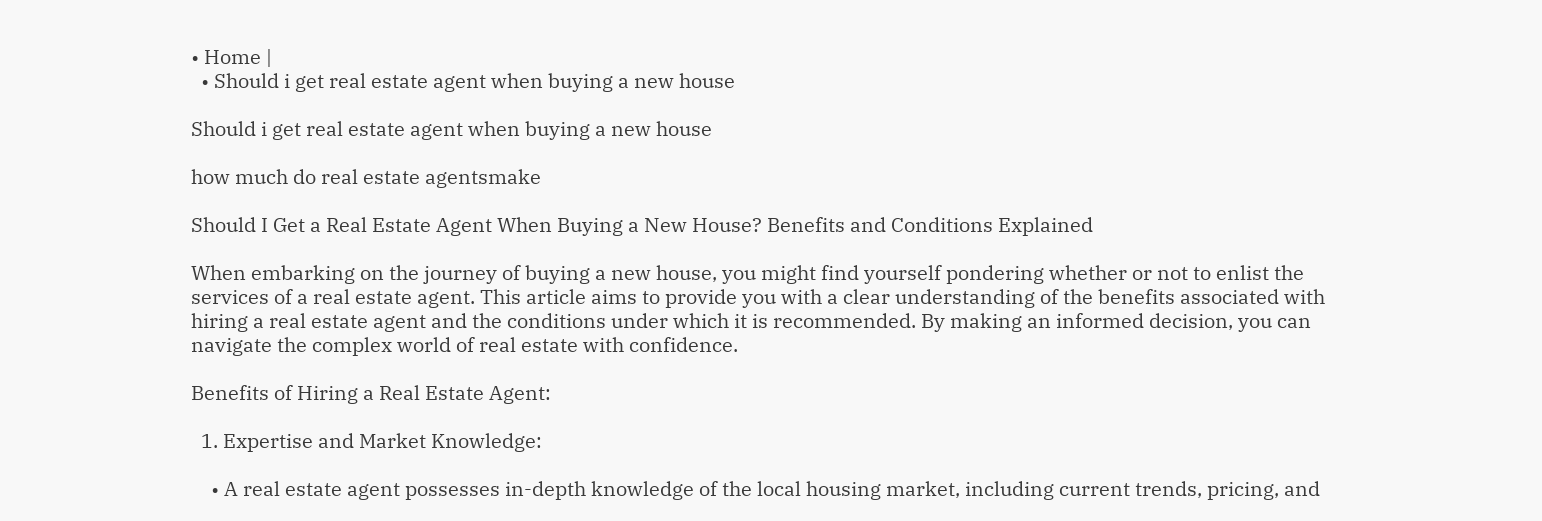• Home |
  • Should i get real estate agent when buying a new house

Should i get real estate agent when buying a new house

how much do real estate agentsmake

Should I Get a Real Estate Agent When Buying a New House? Benefits and Conditions Explained

When embarking on the journey of buying a new house, you might find yourself pondering whether or not to enlist the services of a real estate agent. This article aims to provide you with a clear understanding of the benefits associated with hiring a real estate agent and the conditions under which it is recommended. By making an informed decision, you can navigate the complex world of real estate with confidence.

Benefits of Hiring a Real Estate Agent:

  1. Expertise and Market Knowledge:

    • A real estate agent possesses in-depth knowledge of the local housing market, including current trends, pricing, and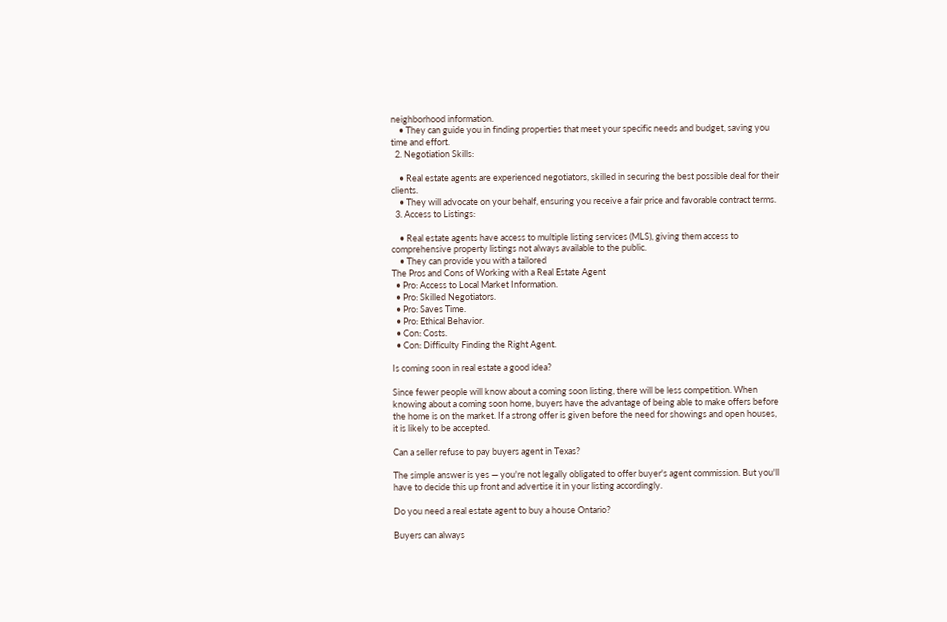neighborhood information.
    • They can guide you in finding properties that meet your specific needs and budget, saving you time and effort.
  2. Negotiation Skills:

    • Real estate agents are experienced negotiators, skilled in securing the best possible deal for their clients.
    • They will advocate on your behalf, ensuring you receive a fair price and favorable contract terms.
  3. Access to Listings:

    • Real estate agents have access to multiple listing services (MLS), giving them access to comprehensive property listings not always available to the public.
    • They can provide you with a tailored
The Pros and Cons of Working with a Real Estate Agent
  • Pro: Access to Local Market Information.
  • Pro: Skilled Negotiators.
  • Pro: Saves Time.
  • Pro: Ethical Behavior.
  • Con: Costs.
  • Con: Difficulty Finding the Right Agent.

Is coming soon in real estate a good idea?

Since fewer people will know about a coming soon listing, there will be less competition. When knowing about a coming soon home, buyers have the advantage of being able to make offers before the home is on the market. If a strong offer is given before the need for showings and open houses, it is likely to be accepted.

Can a seller refuse to pay buyers agent in Texas?

The simple answer is yes — you're not legally obligated to offer buyer's agent commission. But you'll have to decide this up front and advertise it in your listing accordingly.

Do you need a real estate agent to buy a house Ontario?

Buyers can always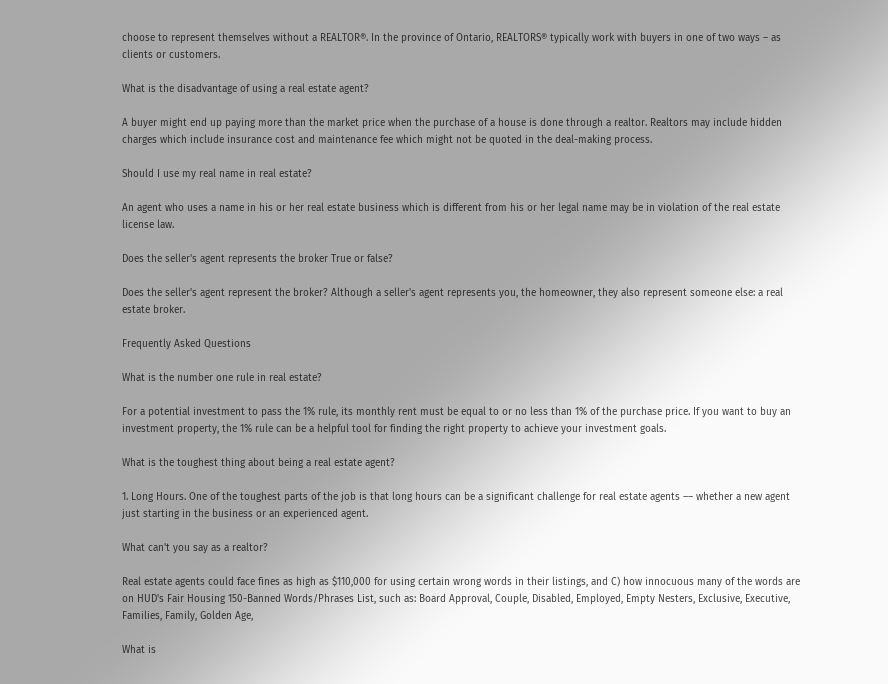choose to represent themselves without a REALTOR®. In the province of Ontario, REALTORS® typically work with buyers in one of two ways – as clients or customers.

What is the disadvantage of using a real estate agent?

A buyer might end up paying more than the market price when the purchase of a house is done through a realtor. Realtors may include hidden charges which include insurance cost and maintenance fee which might not be quoted in the deal-making process.

Should I use my real name in real estate?

An agent who uses a name in his or her real estate business which is different from his or her legal name may be in violation of the real estate license law.

Does the seller's agent represents the broker True or false?

Does the seller's agent represent the broker? Although a seller's agent represents you, the homeowner, they also represent someone else: a real estate broker.

Frequently Asked Questions

What is the number one rule in real estate?

For a potential investment to pass the 1% rule, its monthly rent must be equal to or no less than 1% of the purchase price. If you want to buy an investment property, the 1% rule can be a helpful tool for finding the right property to achieve your investment goals.

What is the toughest thing about being a real estate agent?

1. Long Hours. One of the toughest parts of the job is that long hours can be a significant challenge for real estate agents –– whether a new agent just starting in the business or an experienced agent.

What can't you say as a realtor?

Real estate agents could face fines as high as $110,000 for using certain wrong words in their listings, and C) how innocuous many of the words are on HUD's Fair Housing 150-Banned Words/Phrases List, such as: Board Approval, Couple, Disabled, Employed, Empty Nesters, Exclusive, Executive, Families, Family, Golden Age,

What is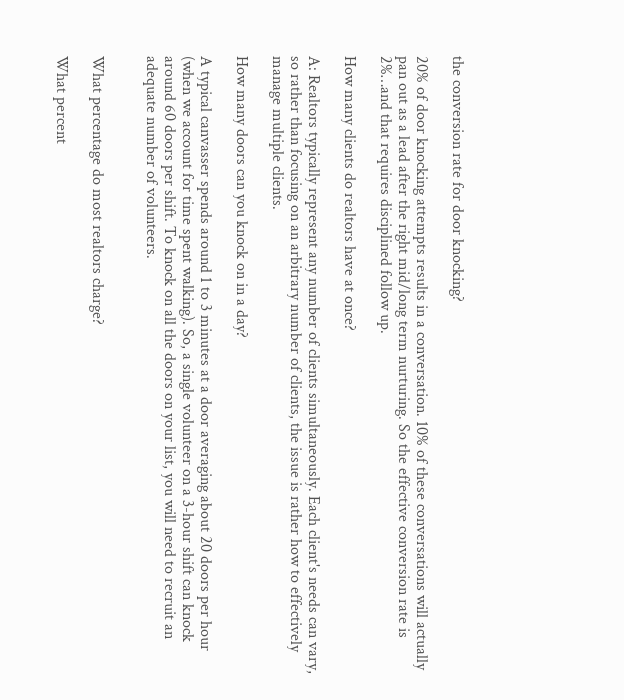the conversion rate for door knocking?

20% of door knocking attempts results in a conversation. 10% of these conversations will actually pan out as a lead after the right mid/long term nurturing. So the effective conversion rate is 2%…and that requires disciplined follow up.

How many clients do realtors have at once?

A: Realtors typically represent any number of clients simultaneously. Each client's needs can vary, so rather than focusing on an arbitrary number of clients, the issue is rather how to effectively manage multiple clients.

How many doors can you knock on in a day?

A typical canvasser spends around 1 to 3 minutes at a door averaging about 20 doors per hour (when we account for time spent walking). So, a single volunteer on a 3-hour shift can knock around 60 doors per shift. To knock on all the doors on your list, you will need to recruit an adequate number of volunteers.


What percentage do most realtors charge?

What percent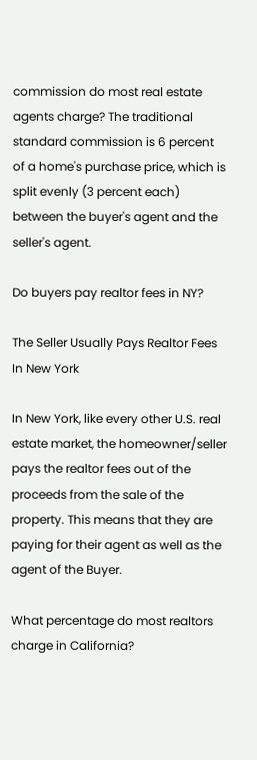commission do most real estate agents charge? The traditional standard commission is 6 percent of a home's purchase price, which is split evenly (3 percent each) between the buyer's agent and the seller's agent.

Do buyers pay realtor fees in NY?

The Seller Usually Pays Realtor Fees In New York

In New York, like every other U.S. real estate market, the homeowner/seller pays the realtor fees out of the proceeds from the sale of the property. This means that they are paying for their agent as well as the agent of the Buyer.

What percentage do most realtors charge in California?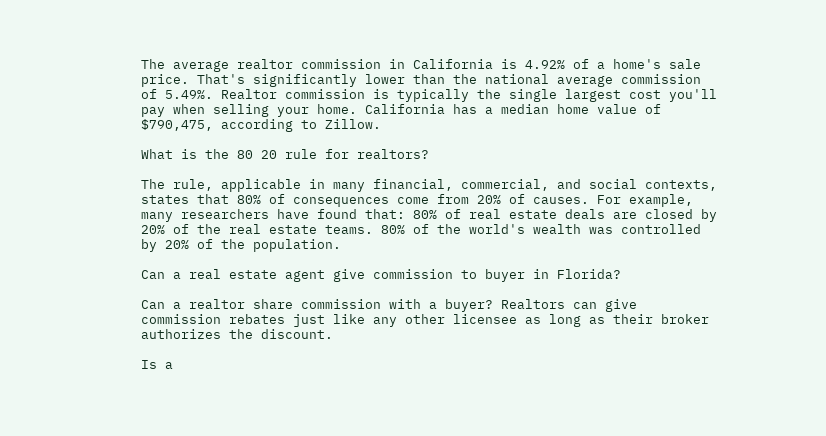The average realtor commission in California is 4.92% of a home's sale price. That's significantly lower than the national average commission of 5.49%. Realtor commission is typically the single largest cost you'll pay when selling your home. California has a median home value of $790,475, according to Zillow.

What is the 80 20 rule for realtors?

The rule, applicable in many financial, commercial, and social contexts, states that 80% of consequences come from 20% of causes. For example, many researchers have found that: 80% of real estate deals are closed by 20% of the real estate teams. 80% of the world's wealth was controlled by 20% of the population.

Can a real estate agent give commission to buyer in Florida?

Can a realtor share commission with a buyer? Realtors can give commission rebates just like any other licensee as long as their broker authorizes the discount.

Is a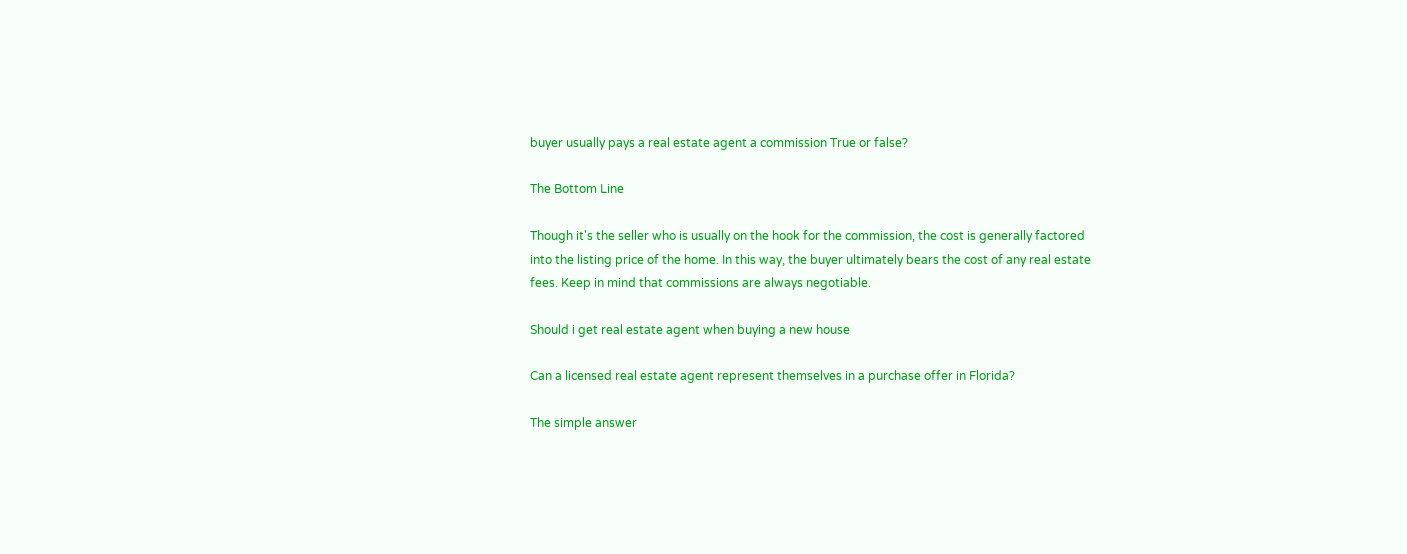buyer usually pays a real estate agent a commission True or false?

The Bottom Line

Though it's the seller who is usually on the hook for the commission, the cost is generally factored into the listing price of the home. In this way, the buyer ultimately bears the cost of any real estate fees. Keep in mind that commissions are always negotiable.

Should i get real estate agent when buying a new house

Can a licensed real estate agent represent themselves in a purchase offer in Florida?

The simple answer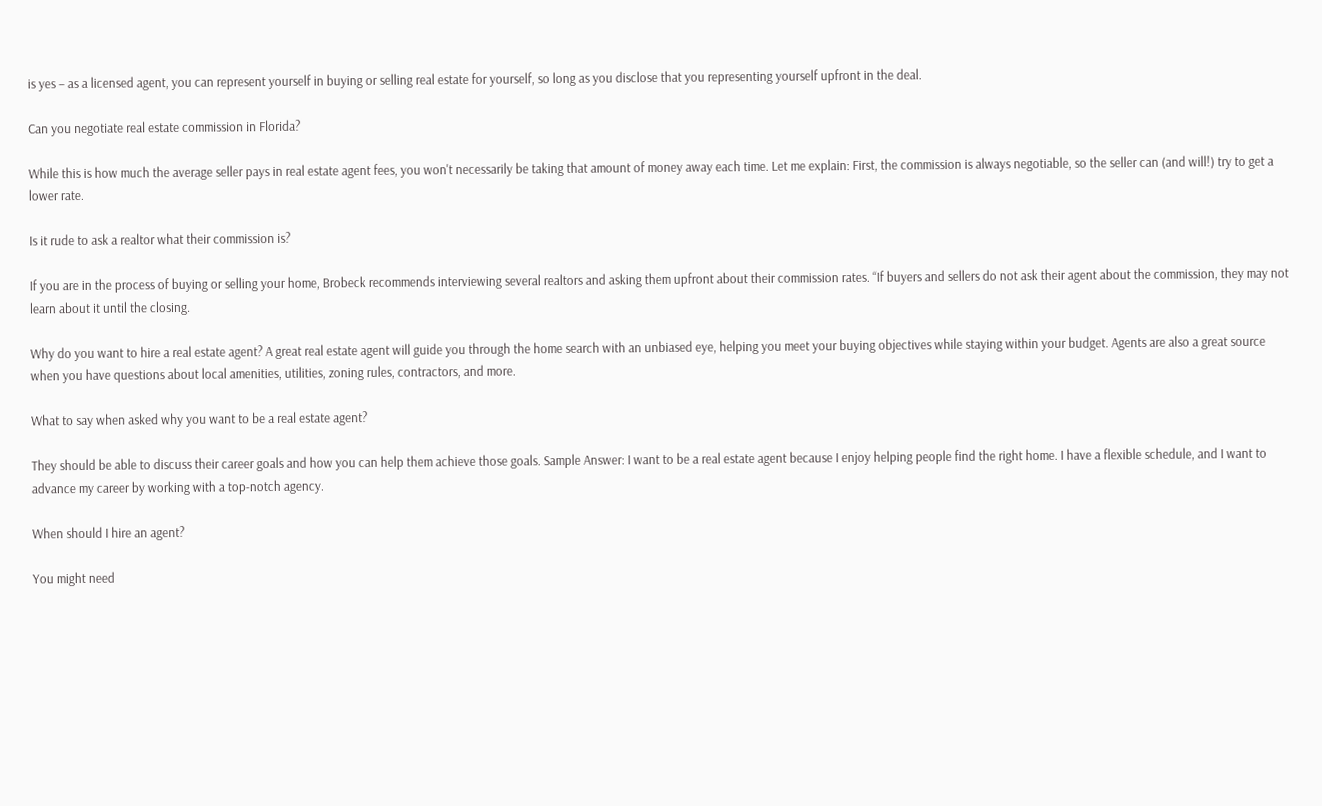is yes – as a licensed agent, you can represent yourself in buying or selling real estate for yourself, so long as you disclose that you representing yourself upfront in the deal.

Can you negotiate real estate commission in Florida?

While this is how much the average seller pays in real estate agent fees, you won't necessarily be taking that amount of money away each time. Let me explain: First, the commission is always negotiable, so the seller can (and will!) try to get a lower rate.

Is it rude to ask a realtor what their commission is?

If you are in the process of buying or selling your home, Brobeck recommends interviewing several realtors and asking them upfront about their commission rates. “If buyers and sellers do not ask their agent about the commission, they may not learn about it until the closing.

Why do you want to hire a real estate agent? A great real estate agent will guide you through the home search with an unbiased eye, helping you meet your buying objectives while staying within your budget. Agents are also a great source when you have questions about local amenities, utilities, zoning rules, contractors, and more.

What to say when asked why you want to be a real estate agent?

They should be able to discuss their career goals and how you can help them achieve those goals. Sample Answer: I want to be a real estate agent because I enjoy helping people find the right home. I have a flexible schedule, and I want to advance my career by working with a top-notch agency.

When should I hire an agent?

You might need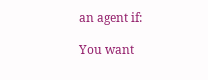an agent if:

You want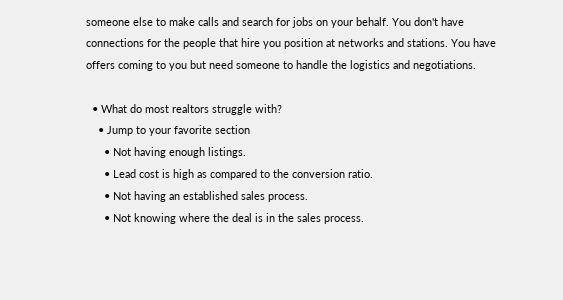someone else to make calls and search for jobs on your behalf. You don't have connections for the people that hire you position at networks and stations. You have offers coming to you but need someone to handle the logistics and negotiations.

  • What do most realtors struggle with?
    • Jump to your favorite section
      • Not having enough listings.
      • Lead cost is high as compared to the conversion ratio.
      • Not having an established sales process.
      • Not knowing where the deal is in the sales process.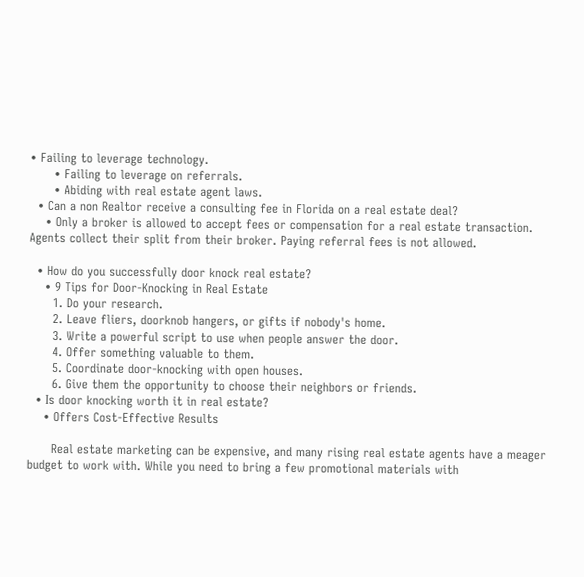• Failing to leverage technology.
      • Failing to leverage on referrals.
      • Abiding with real estate agent laws.
  • Can a non Realtor receive a consulting fee in Florida on a real estate deal?
    • Only a broker is allowed to accept fees or compensation for a real estate transaction. Agents collect their split from their broker. Paying referral fees is not allowed.

  • How do you successfully door knock real estate?
    • 9 Tips for Door-Knocking in Real Estate
      1. Do your research.
      2. Leave fliers, doorknob hangers, or gifts if nobody's home.
      3. Write a powerful script to use when people answer the door.
      4. Offer something valuable to them.
      5. Coordinate door-knocking with open houses.
      6. Give them the opportunity to choose their neighbors or friends.
  • Is door knocking worth it in real estate?
    • Offers Cost-Effective Results

      Real estate marketing can be expensive, and many rising real estate agents have a meager budget to work with. While you need to bring a few promotional materials with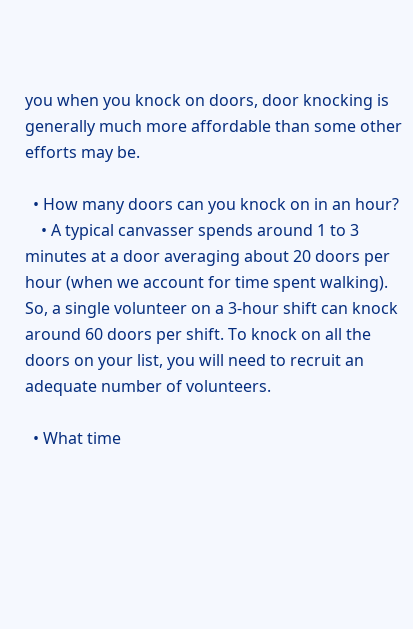you when you knock on doors, door knocking is generally much more affordable than some other efforts may be.

  • How many doors can you knock on in an hour?
    • A typical canvasser spends around 1 to 3 minutes at a door averaging about 20 doors per hour (when we account for time spent walking). So, a single volunteer on a 3-hour shift can knock around 60 doors per shift. To knock on all the doors on your list, you will need to recruit an adequate number of volunteers.

  • What time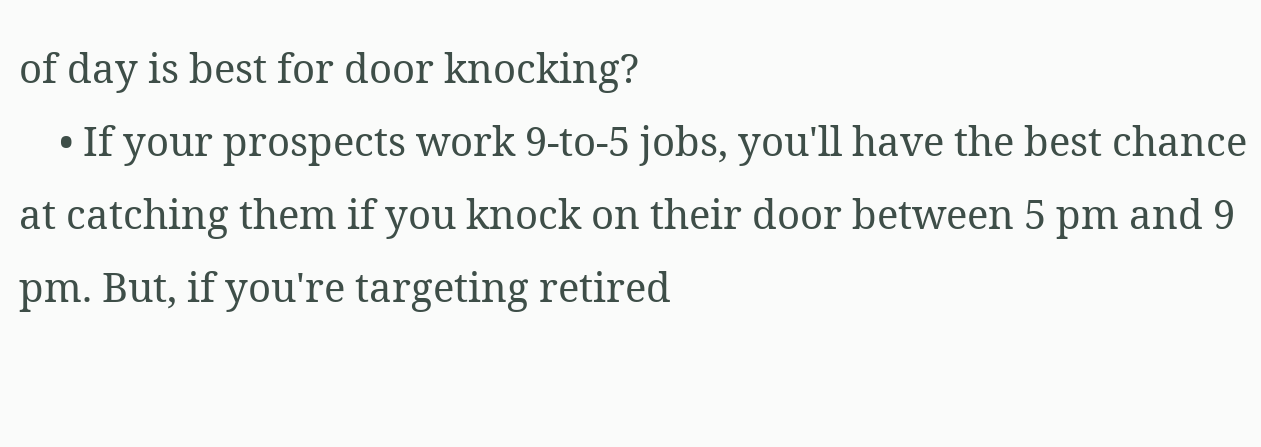of day is best for door knocking?
    • If your prospects work 9-to-5 jobs, you'll have the best chance at catching them if you knock on their door between 5 pm and 9 pm. But, if you're targeting retired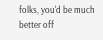folks, you'd be much better off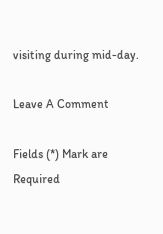visiting during mid-day.

Leave A Comment

Fields (*) Mark are Required